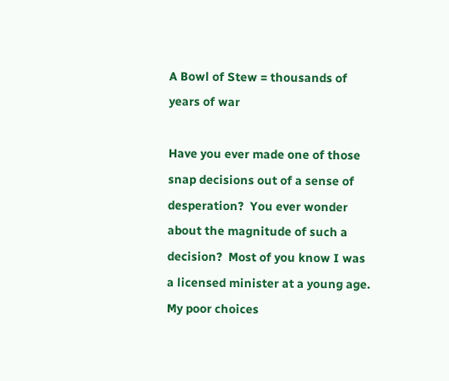A Bowl of Stew = thousands of years of war

Have you ever made one of those snap decisions out of a sense of desperation?  You ever wonder about the magnitude of such a decision?  Most of you know I was a licensed minister at a young age.  My poor choices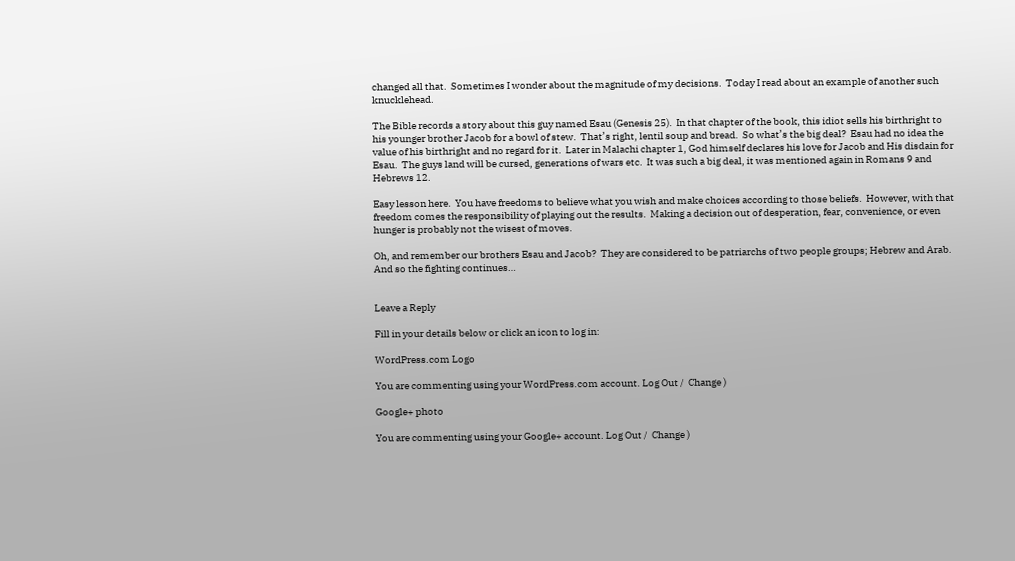changed all that.  Sometimes I wonder about the magnitude of my decisions.  Today I read about an example of another such knucklehead.

The Bible records a story about this guy named Esau (Genesis 25).  In that chapter of the book, this idiot sells his birthright to his younger brother Jacob for a bowl of stew.  That’s right, lentil soup and bread.  So what’s the big deal?  Esau had no idea the value of his birthright and no regard for it.  Later in Malachi chapter 1, God himself declares his love for Jacob and His disdain for Esau.  The guys land will be cursed, generations of wars etc.  It was such a big deal, it was mentioned again in Romans 9 and Hebrews 12.

Easy lesson here.  You have freedoms to believe what you wish and make choices according to those beliefs.  However, with that freedom comes the responsibility of playing out the results.  Making a decision out of desperation, fear, convenience, or even hunger is probably not the wisest of moves.

Oh, and remember our brothers Esau and Jacob?  They are considered to be patriarchs of two people groups; Hebrew and Arab.  And so the fighting continues…


Leave a Reply

Fill in your details below or click an icon to log in:

WordPress.com Logo

You are commenting using your WordPress.com account. Log Out /  Change )

Google+ photo

You are commenting using your Google+ account. Log Out /  Change )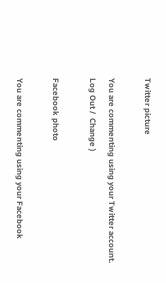Twitter picture

You are commenting using your Twitter account. Log Out /  Change )

Facebook photo

You are commenting using your Facebook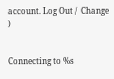account. Log Out /  Change )


Connecting to %s